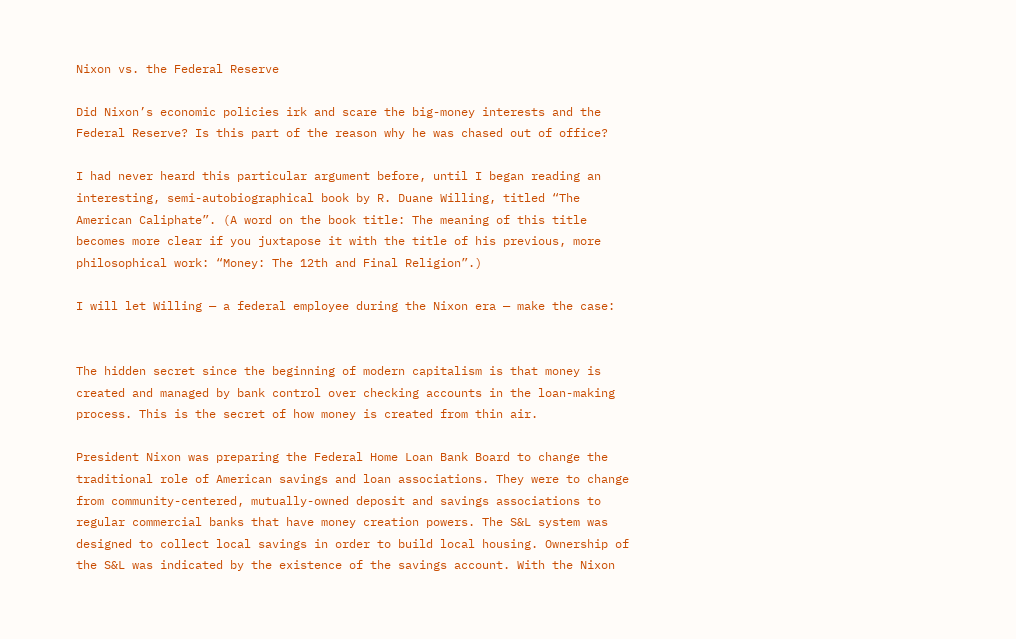Nixon vs. the Federal Reserve

Did Nixon’s economic policies irk and scare the big-money interests and the Federal Reserve? Is this part of the reason why he was chased out of office?

I had never heard this particular argument before, until I began reading an interesting, semi-autobiographical book by R. Duane Willing, titled “The American Caliphate”. (A word on the book title: The meaning of this title becomes more clear if you juxtapose it with the title of his previous, more philosophical work: “Money: The 12th and Final Religion”.)

I will let Willing — a federal employee during the Nixon era — make the case:


The hidden secret since the beginning of modern capitalism is that money is created and managed by bank control over checking accounts in the loan-making process. This is the secret of how money is created from thin air.

President Nixon was preparing the Federal Home Loan Bank Board to change the traditional role of American savings and loan associations. They were to change from community-centered, mutually-owned deposit and savings associations to regular commercial banks that have money creation powers. The S&L system was designed to collect local savings in order to build local housing. Ownership of the S&L was indicated by the existence of the savings account. With the Nixon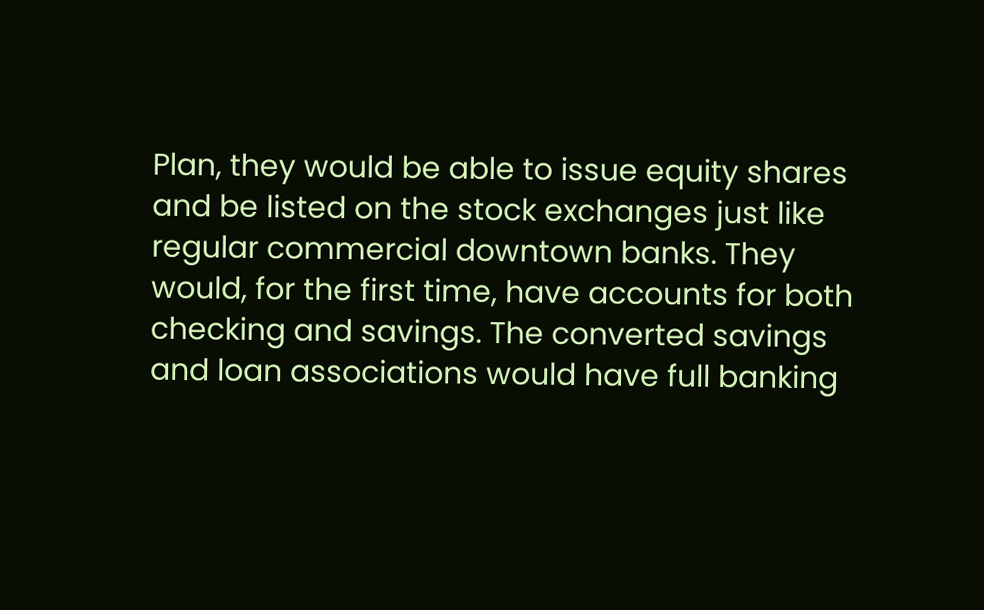Plan, they would be able to issue equity shares and be listed on the stock exchanges just like regular commercial downtown banks. They would, for the first time, have accounts for both checking and savings. The converted savings and loan associations would have full banking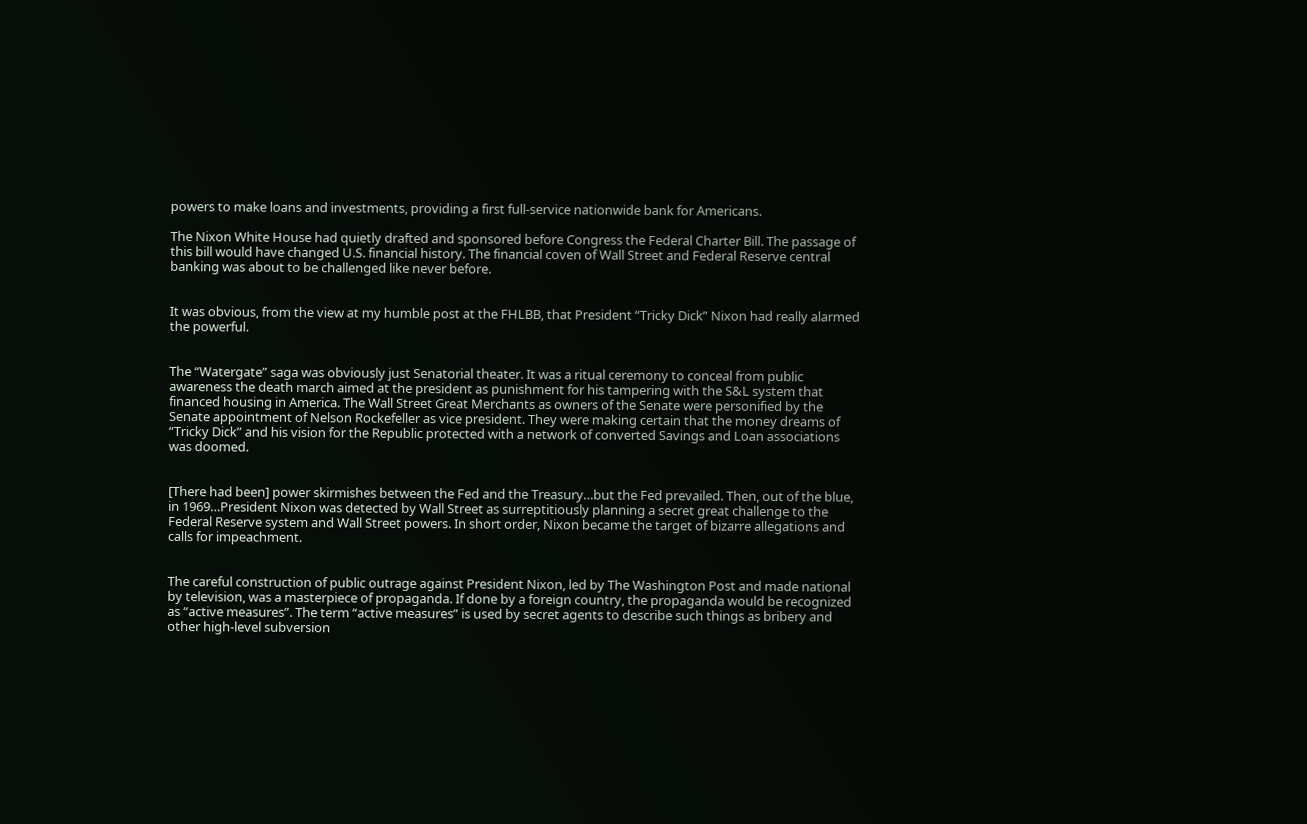powers to make loans and investments, providing a first full-service nationwide bank for Americans.

The Nixon White House had quietly drafted and sponsored before Congress the Federal Charter Bill. The passage of this bill would have changed U.S. financial history. The financial coven of Wall Street and Federal Reserve central banking was about to be challenged like never before.


It was obvious, from the view at my humble post at the FHLBB, that President “Tricky Dick” Nixon had really alarmed the powerful.


The “Watergate” saga was obviously just Senatorial theater. It was a ritual ceremony to conceal from public awareness the death march aimed at the president as punishment for his tampering with the S&L system that financed housing in America. The Wall Street Great Merchants as owners of the Senate were personified by the Senate appointment of Nelson Rockefeller as vice president. They were making certain that the money dreams of “Tricky Dick” and his vision for the Republic protected with a network of converted Savings and Loan associations was doomed.


[There had been] power skirmishes between the Fed and the Treasury…but the Fed prevailed. Then, out of the blue, in 1969…President Nixon was detected by Wall Street as surreptitiously planning a secret great challenge to the Federal Reserve system and Wall Street powers. In short order, Nixon became the target of bizarre allegations and calls for impeachment.


The careful construction of public outrage against President Nixon, led by The Washington Post and made national by television, was a masterpiece of propaganda. If done by a foreign country, the propaganda would be recognized as “active measures”. The term “active measures” is used by secret agents to describe such things as bribery and other high-level subversion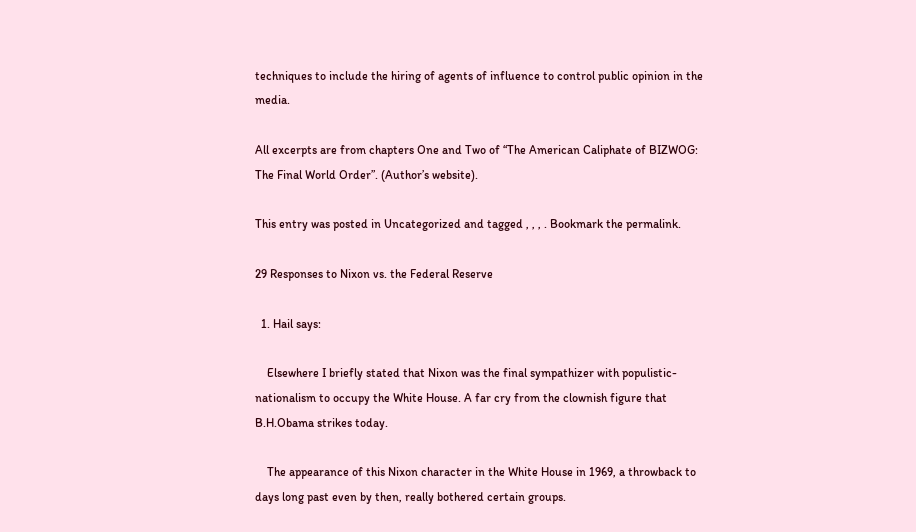techniques to include the hiring of agents of influence to control public opinion in the media.

All excerpts are from chapters One and Two of “The American Caliphate of BIZWOG: The Final World Order”. (Author’s website).

This entry was posted in Uncategorized and tagged , , , . Bookmark the permalink.

29 Responses to Nixon vs. the Federal Reserve

  1. Hail says:

    Elsewhere I briefly stated that Nixon was the final sympathizer with populistic-nationalism to occupy the White House. A far cry from the clownish figure that B.H.Obama strikes today.

    The appearance of this Nixon character in the White House in 1969, a throwback to days long past even by then, really bothered certain groups.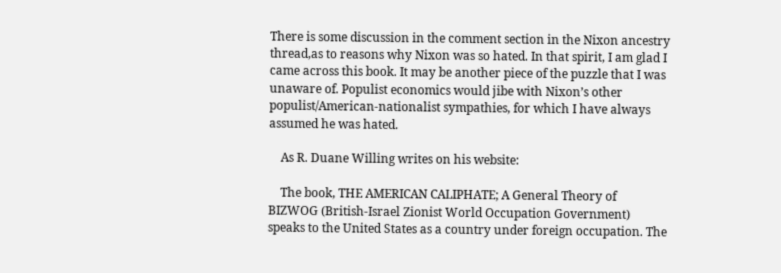There is some discussion in the comment section in the Nixon ancestry thread,as to reasons why Nixon was so hated. In that spirit, I am glad I came across this book. It may be another piece of the puzzle that I was unaware of. Populist economics would jibe with Nixon’s other populist/American-nationalist sympathies, for which I have always assumed he was hated.

    As R. Duane Willing writes on his website:

    The book, THE AMERICAN CALIPHATE; A General Theory of BIZWOG (British-Israel Zionist World Occupation Government) speaks to the United States as a country under foreign occupation. The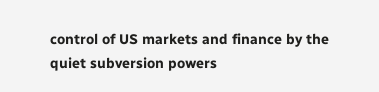control of US markets and finance by the quiet subversion powers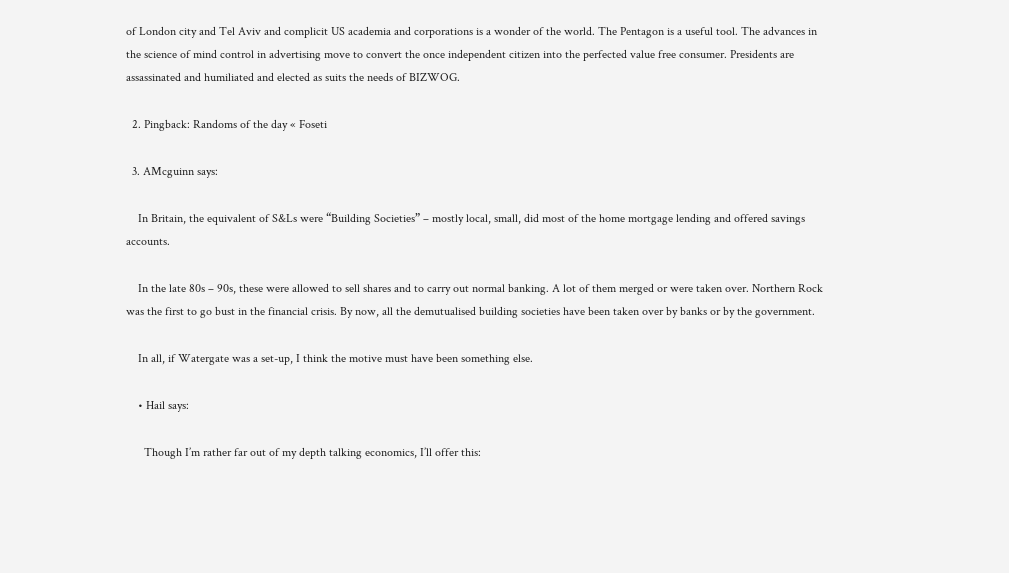of London city and Tel Aviv and complicit US academia and corporations is a wonder of the world. The Pentagon is a useful tool. The advances in the science of mind control in advertising move to convert the once independent citizen into the perfected value free consumer. Presidents are assassinated and humiliated and elected as suits the needs of BIZWOG.

  2. Pingback: Randoms of the day « Foseti

  3. AMcguinn says:

    In Britain, the equivalent of S&Ls were “Building Societies” – mostly local, small, did most of the home mortgage lending and offered savings accounts.

    In the late 80s – 90s, these were allowed to sell shares and to carry out normal banking. A lot of them merged or were taken over. Northern Rock was the first to go bust in the financial crisis. By now, all the demutualised building societies have been taken over by banks or by the government.

    In all, if Watergate was a set-up, I think the motive must have been something else.

    • Hail says:

      Though I’m rather far out of my depth talking economics, I’ll offer this: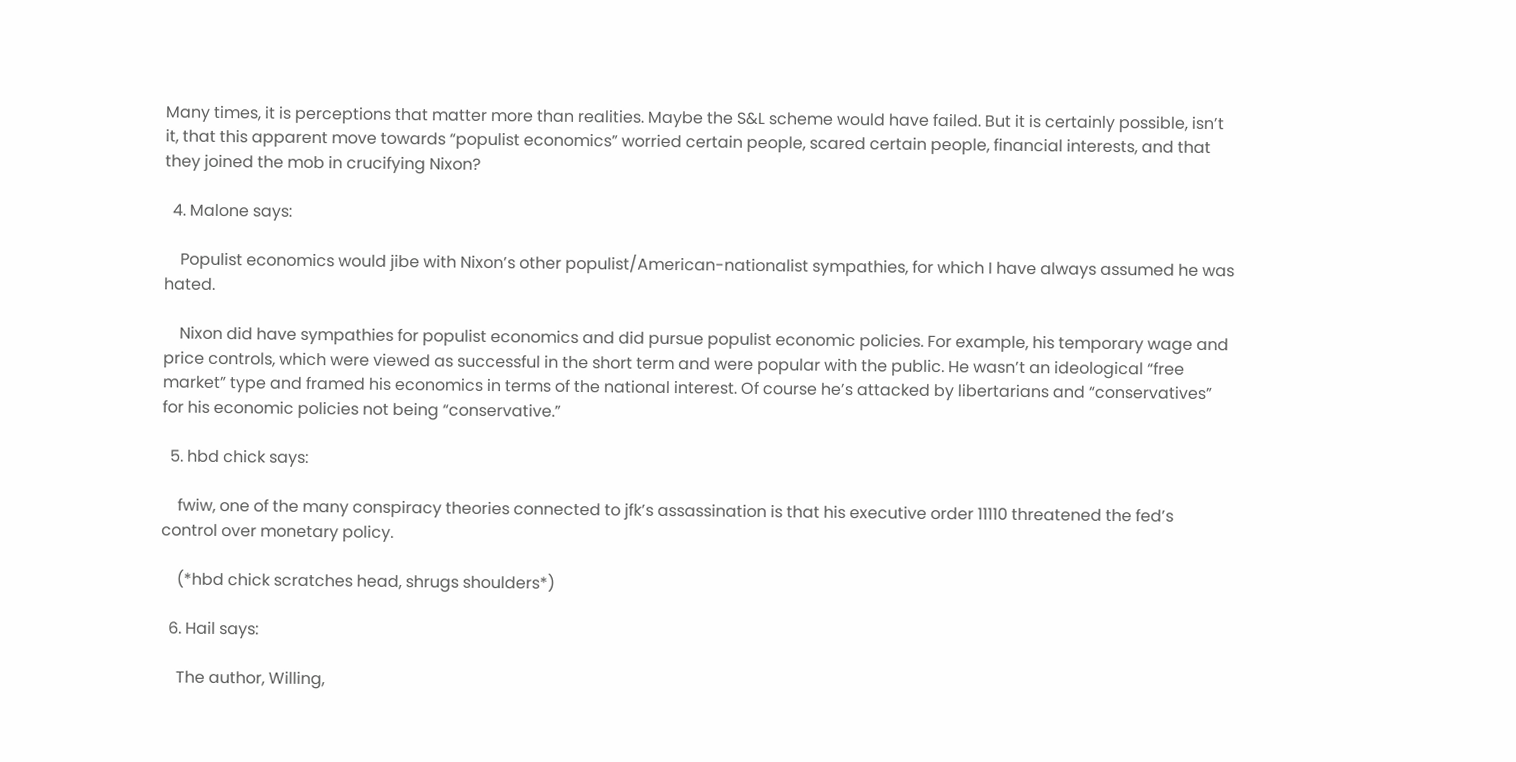Many times, it is perceptions that matter more than realities. Maybe the S&L scheme would have failed. But it is certainly possible, isn’t it, that this apparent move towards “populist economics” worried certain people, scared certain people, financial interests, and that they joined the mob in crucifying Nixon?

  4. Malone says:

    Populist economics would jibe with Nixon’s other populist/American-nationalist sympathies, for which I have always assumed he was hated.

    Nixon did have sympathies for populist economics and did pursue populist economic policies. For example, his temporary wage and price controls, which were viewed as successful in the short term and were popular with the public. He wasn’t an ideological “free market” type and framed his economics in terms of the national interest. Of course he’s attacked by libertarians and “conservatives” for his economic policies not being “conservative.”

  5. hbd chick says:

    fwiw, one of the many conspiracy theories connected to jfk’s assassination is that his executive order 11110 threatened the fed’s control over monetary policy.

    (*hbd chick scratches head, shrugs shoulders*)

  6. Hail says:

    The author, Willing,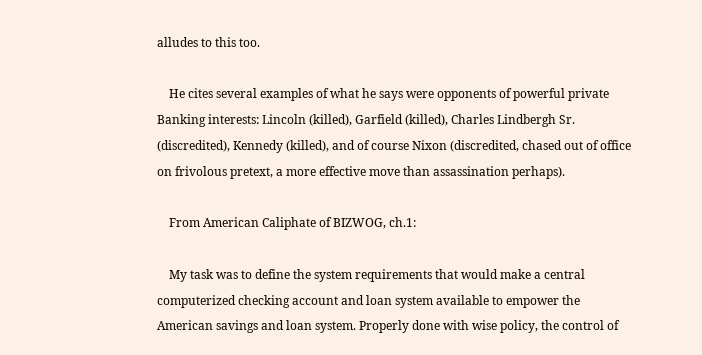alludes to this too.

    He cites several examples of what he says were opponents of powerful private Banking interests: Lincoln (killed), Garfield (killed), Charles Lindbergh Sr. (discredited), Kennedy (killed), and of course Nixon (discredited, chased out of office on frivolous pretext, a more effective move than assassination perhaps).

    From American Caliphate of BIZWOG, ch.1:

    My task was to define the system requirements that would make a central computerized checking account and loan system available to empower the American savings and loan system. Properly done with wise policy, the control of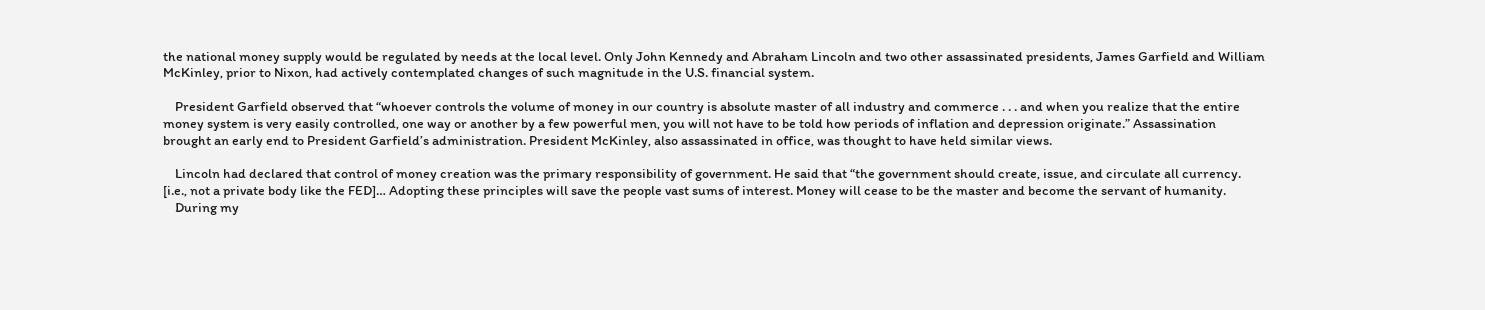the national money supply would be regulated by needs at the local level. Only John Kennedy and Abraham Lincoln and two other assassinated presidents, James Garfield and William McKinley, prior to Nixon, had actively contemplated changes of such magnitude in the U.S. financial system.

    President Garfield observed that “whoever controls the volume of money in our country is absolute master of all industry and commerce . . . and when you realize that the entire money system is very easily controlled, one way or another by a few powerful men, you will not have to be told how periods of inflation and depression originate.” Assassination brought an early end to President Garfield’s administration. President McKinley, also assassinated in office, was thought to have held similar views.

    Lincoln had declared that control of money creation was the primary responsibility of government. He said that “the government should create, issue, and circulate all currency. [i.e., not a private body like the FED]… Adopting these principles will save the people vast sums of interest. Money will cease to be the master and become the servant of humanity.
    During my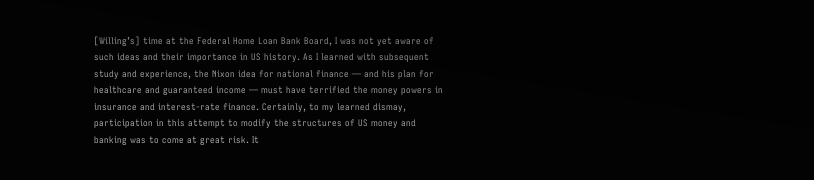[Willing’s] time at the Federal Home Loan Bank Board, I was not yet aware of such ideas and their importance in US history. As I learned with subsequent study and experience, the Nixon idea for national finance — and his plan for healthcare and guaranteed income — must have terrified the money powers in insurance and interest-rate finance. Certainly, to my learned dismay, participation in this attempt to modify the structures of US money and banking was to come at great risk. It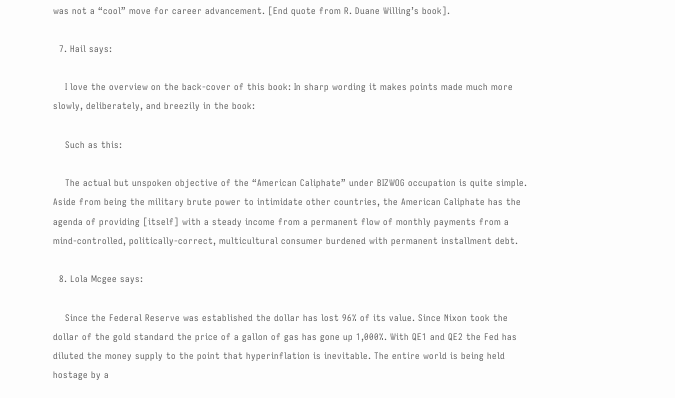was not a “cool” move for career advancement. [End quote from R. Duane Willing’s book].

  7. Hail says:

    I love the overview on the back-cover of this book: In sharp wording it makes points made much more slowly, deliberately, and breezily in the book:

    Such as this:

    The actual but unspoken objective of the “American Caliphate” under BIZWOG occupation is quite simple. Aside from being the military brute power to intimidate other countries, the American Caliphate has the agenda of providing [itself] with a steady income from a permanent flow of monthly payments from a mind-controlled, politically-correct, multicultural consumer burdened with permanent installment debt.

  8. Lola Mcgee says:

    Since the Federal Reserve was established the dollar has lost 96% of its value. Since Nixon took the dollar of the gold standard the price of a gallon of gas has gone up 1,000%. With QE1 and QE2 the Fed has diluted the money supply to the point that hyperinflation is inevitable. The entire world is being held hostage by a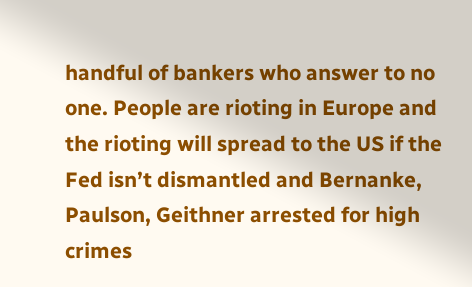handful of bankers who answer to no one. People are rioting in Europe and the rioting will spread to the US if the Fed isn’t dismantled and Bernanke, Paulson, Geithner arrested for high crimes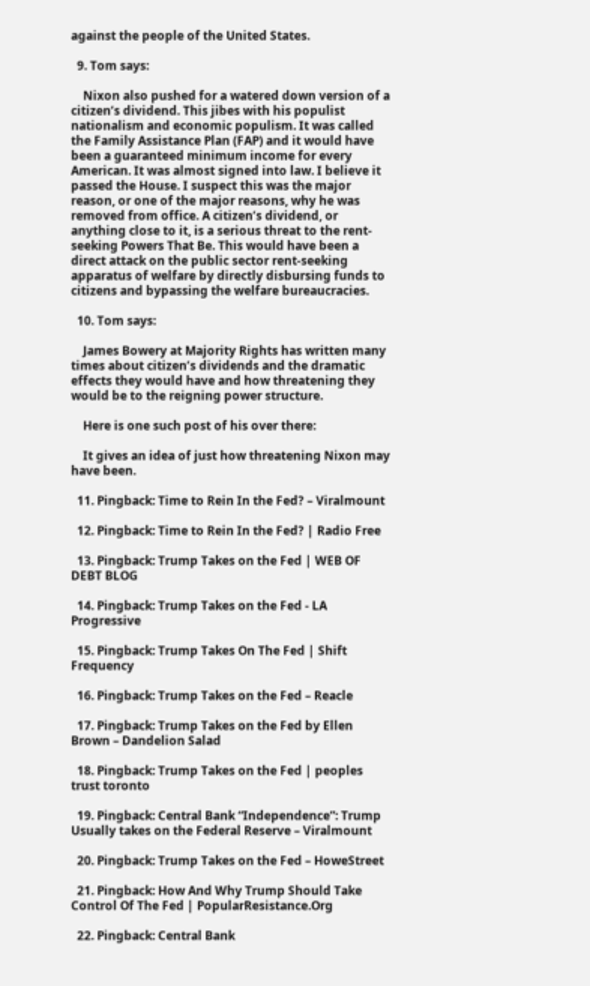against the people of the United States.

  9. Tom says:

    Nixon also pushed for a watered down version of a citizen’s dividend. This jibes with his populist nationalism and economic populism. It was called the Family Assistance Plan (FAP) and it would have been a guaranteed minimum income for every American. It was almost signed into law. I believe it passed the House. I suspect this was the major reason, or one of the major reasons, why he was removed from office. A citizen’s dividend, or anything close to it, is a serious threat to the rent-seeking Powers That Be. This would have been a direct attack on the public sector rent-seeking apparatus of welfare by directly disbursing funds to citizens and bypassing the welfare bureaucracies.

  10. Tom says:

    James Bowery at Majority Rights has written many times about citizen’s dividends and the dramatic effects they would have and how threatening they would be to the reigning power structure.

    Here is one such post of his over there:

    It gives an idea of just how threatening Nixon may have been.

  11. Pingback: Time to Rein In the Fed? – Viralmount

  12. Pingback: Time to Rein In the Fed? | Radio Free

  13. Pingback: Trump Takes on the Fed | WEB OF DEBT BLOG

  14. Pingback: Trump Takes on the Fed - LA Progressive

  15. Pingback: Trump Takes On The Fed | Shift Frequency

  16. Pingback: Trump Takes on the Fed – Reacle

  17. Pingback: Trump Takes on the Fed by Ellen Brown – Dandelion Salad

  18. Pingback: Trump Takes on the Fed | peoples trust toronto

  19. Pingback: Central Bank “Independence”: Trump Usually takes on the Federal Reserve – Viralmount

  20. Pingback: Trump Takes on the Fed – HoweStreet

  21. Pingback: How And Why Trump Should Take Control Of The Fed | PopularResistance.Org

  22. Pingback: Central Bank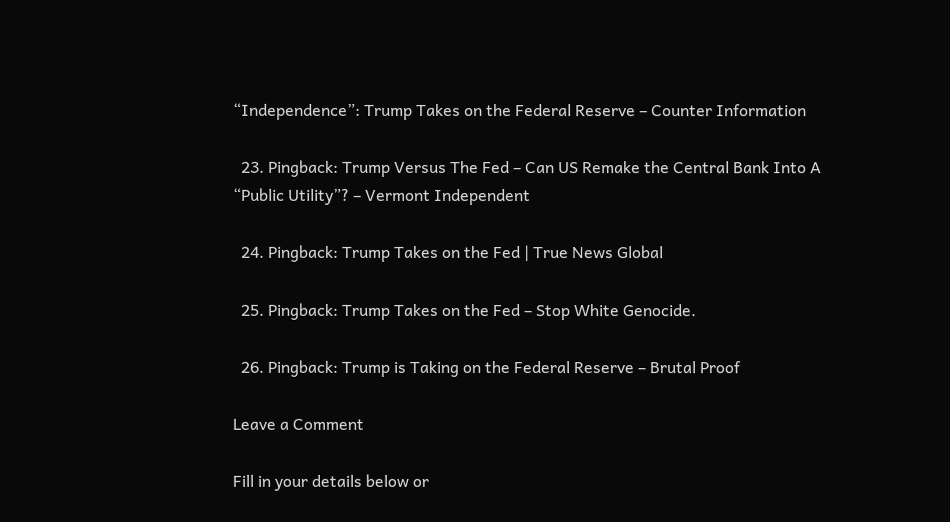“Independence”: Trump Takes on the Federal Reserve – Counter Information

  23. Pingback: Trump Versus The Fed – Can US Remake the Central Bank Into A “Public Utility”? – Vermont Independent

  24. Pingback: Trump Takes on the Fed | True News Global

  25. Pingback: Trump Takes on the Fed – Stop White Genocide.

  26. Pingback: Trump is Taking on the Federal Reserve – Brutal Proof

Leave a Comment

Fill in your details below or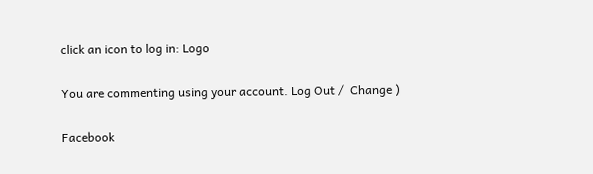click an icon to log in: Logo

You are commenting using your account. Log Out /  Change )

Facebook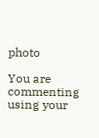photo

You are commenting using your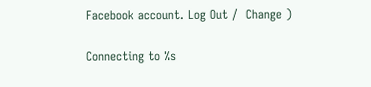Facebook account. Log Out /  Change )

Connecting to %s